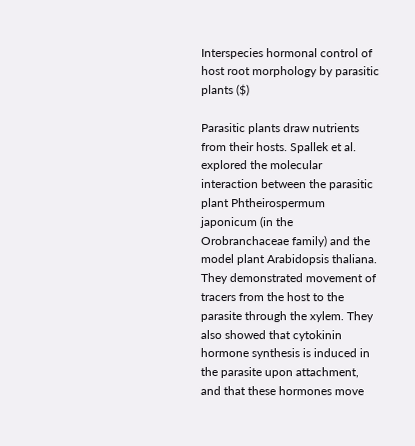Interspecies hormonal control of host root morphology by parasitic plants ($)

Parasitic plants draw nutrients from their hosts. Spallek et al. explored the molecular interaction between the parasitic plant Phtheirospermum japonicum (in the Orobranchaceae family) and the model plant Arabidopsis thaliana. They demonstrated movement of tracers from the host to the parasite through the xylem. They also showed that cytokinin hormone synthesis is induced in the parasite upon attachment, and that these hormones move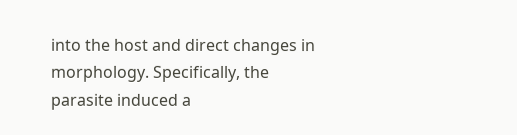into the host and direct changes in morphology. Specifically, the parasite induced a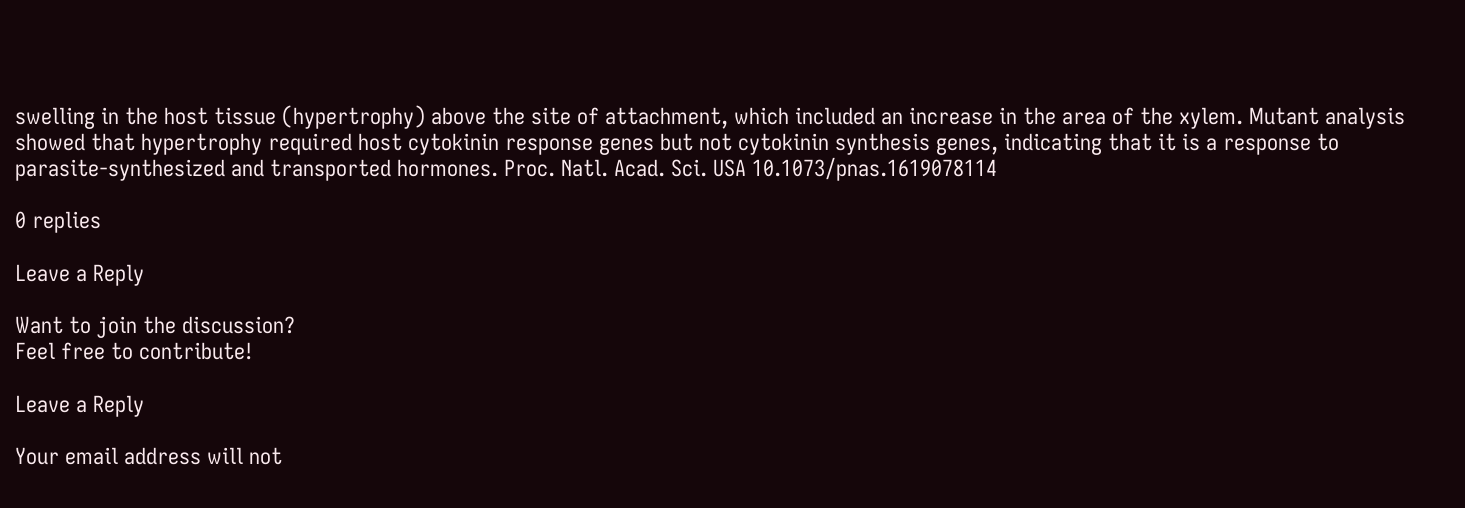swelling in the host tissue (hypertrophy) above the site of attachment, which included an increase in the area of the xylem. Mutant analysis showed that hypertrophy required host cytokinin response genes but not cytokinin synthesis genes, indicating that it is a response to parasite-synthesized and transported hormones. Proc. Natl. Acad. Sci. USA 10.1073/pnas.1619078114

0 replies

Leave a Reply

Want to join the discussion?
Feel free to contribute!

Leave a Reply

Your email address will not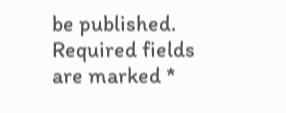be published. Required fields are marked *